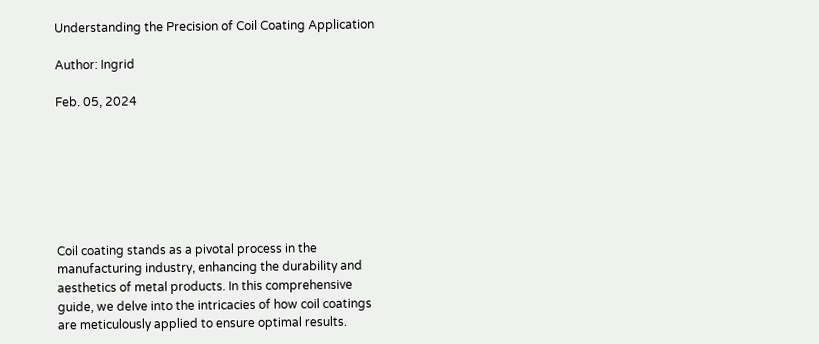Understanding the Precision of Coil Coating Application

Author: Ingrid

Feb. 05, 2024







Coil coating stands as a pivotal process in the manufacturing industry, enhancing the durability and aesthetics of metal products. In this comprehensive guide, we delve into the intricacies of how coil coatings are meticulously applied to ensure optimal results.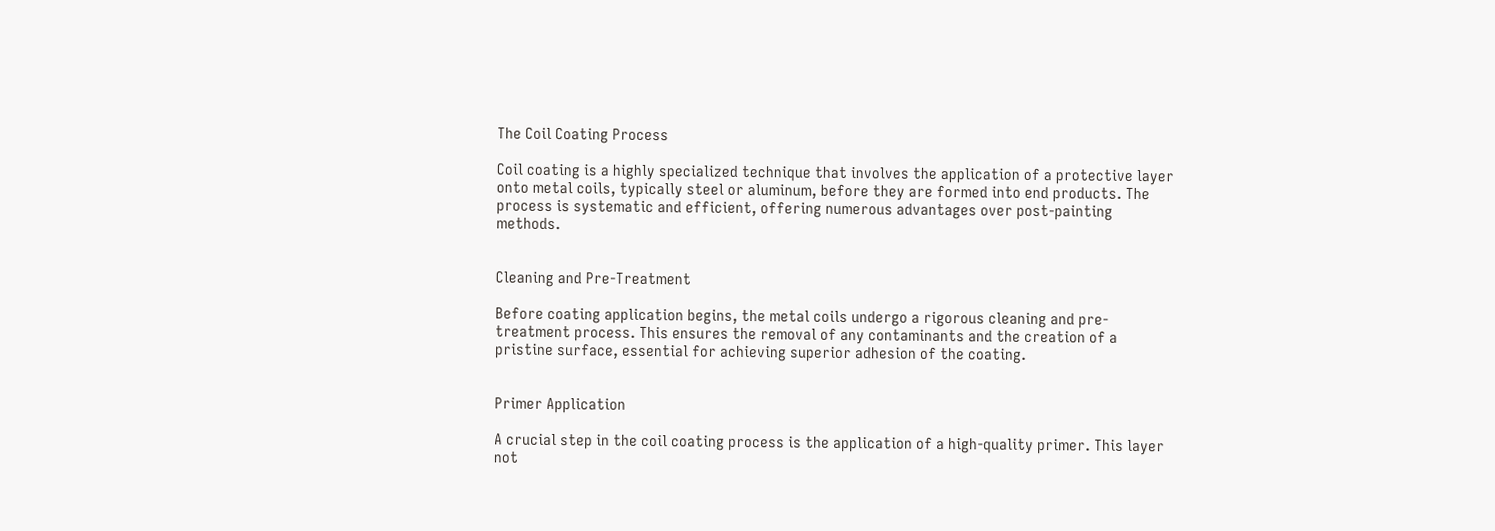The Coil Coating Process

Coil coating is a highly specialized technique that involves the application of a protective layer onto metal coils, typically steel or aluminum, before they are formed into end products. The process is systematic and efficient, offering numerous advantages over post-painting methods.


Cleaning and Pre-Treatment

Before coating application begins, the metal coils undergo a rigorous cleaning and pre-treatment process. This ensures the removal of any contaminants and the creation of a pristine surface, essential for achieving superior adhesion of the coating.


Primer Application

A crucial step in the coil coating process is the application of a high-quality primer. This layer not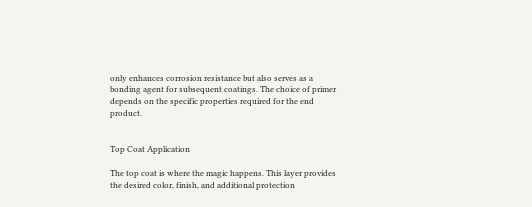only enhances corrosion resistance but also serves as a bonding agent for subsequent coatings. The choice of primer depends on the specific properties required for the end product.


Top Coat Application

The top coat is where the magic happens. This layer provides the desired color, finish, and additional protection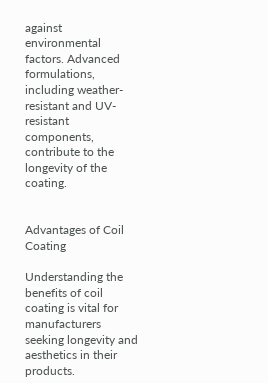against environmental factors. Advanced formulations, including weather-resistant and UV-resistant components, contribute to the longevity of the coating.


Advantages of Coil Coating

Understanding the benefits of coil coating is vital for manufacturers seeking longevity and aesthetics in their products.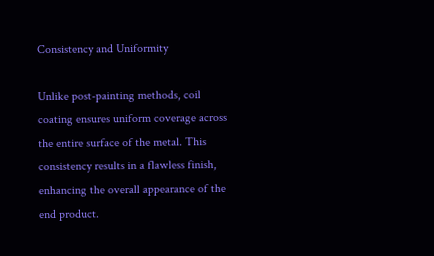Consistency and Uniformity

Unlike post-painting methods, coil coating ensures uniform coverage across the entire surface of the metal. This consistency results in a flawless finish, enhancing the overall appearance of the end product.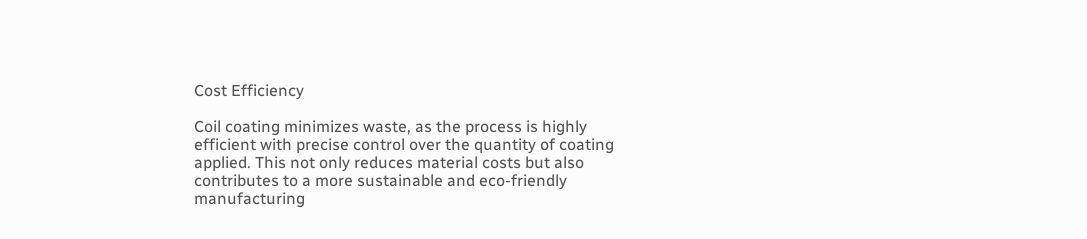Cost Efficiency

Coil coating minimizes waste, as the process is highly efficient with precise control over the quantity of coating applied. This not only reduces material costs but also contributes to a more sustainable and eco-friendly manufacturing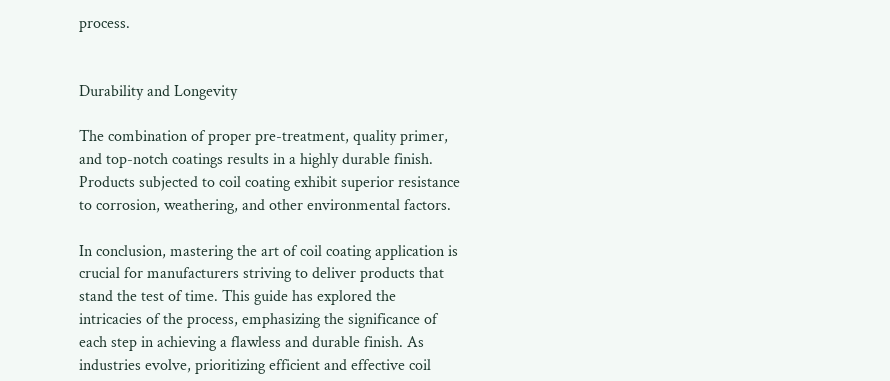process.


Durability and Longevity

The combination of proper pre-treatment, quality primer, and top-notch coatings results in a highly durable finish. Products subjected to coil coating exhibit superior resistance to corrosion, weathering, and other environmental factors.

In conclusion, mastering the art of coil coating application is crucial for manufacturers striving to deliver products that stand the test of time. This guide has explored the intricacies of the process, emphasizing the significance of each step in achieving a flawless and durable finish. As industries evolve, prioritizing efficient and effective coil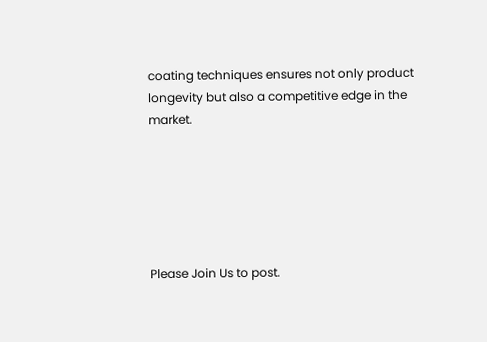coating techniques ensures not only product longevity but also a competitive edge in the market.






Please Join Us to post.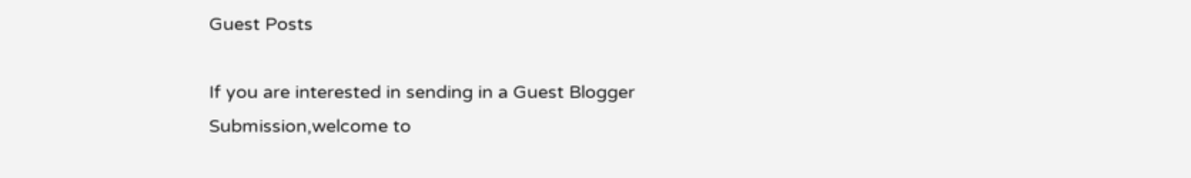Guest Posts

If you are interested in sending in a Guest Blogger Submission,welcome to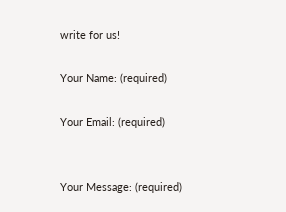write for us!

Your Name: (required)

Your Email: (required)


Your Message: (required)